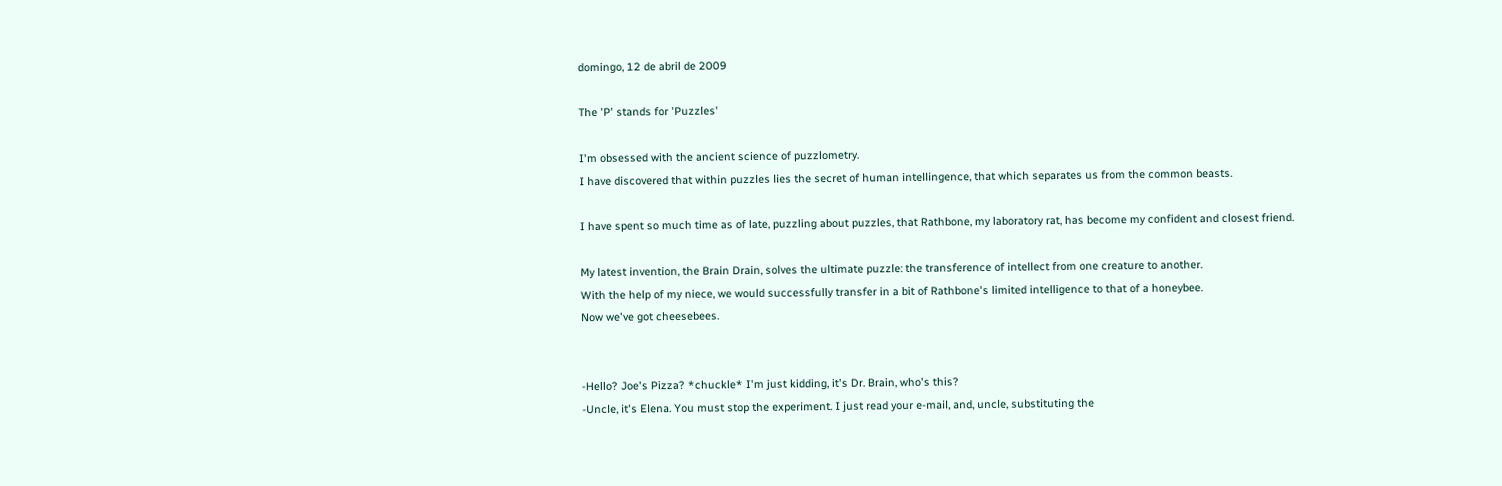domingo, 12 de abril de 2009

The 'P' stands for 'Puzzles'

I'm obsessed with the ancient science of puzzlometry.
I have discovered that within puzzles lies the secret of human intellingence, that which separates us from the common beasts.

I have spent so much time as of late, puzzling about puzzles, that Rathbone, my laboratory rat, has become my confident and closest friend.

My latest invention, the Brain Drain, solves the ultimate puzzle: the transference of intellect from one creature to another.
With the help of my niece, we would successfully transfer in a bit of Rathbone's limited intelligence to that of a honeybee.
Now we've got cheesebees.


-Hello? Joe's Pizza? *chuckle* I'm just kidding, it's Dr. Brain, who's this?
-Uncle, it's Elena. You must stop the experiment. I just read your e-mail, and, uncle, substituting the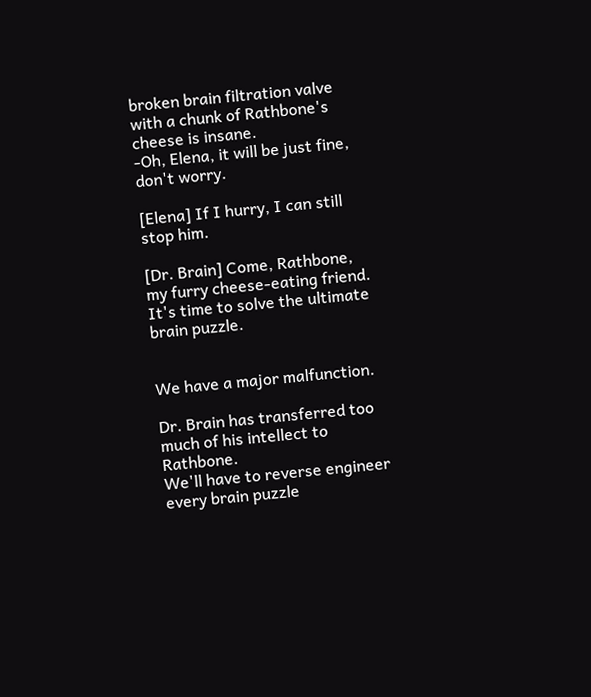broken brain filtration valve with a chunk of Rathbone's cheese is insane.
-Oh, Elena, it will be just fine, don't worry.

[Elena] If I hurry, I can still stop him.

[Dr. Brain] Come, Rathbone, my furry cheese-eating friend.
It's time to solve the ultimate brain puzzle.


We have a major malfunction.

Dr. Brain has transferred too much of his intellect to Rathbone.
We'll have to reverse engineer every brain puzzle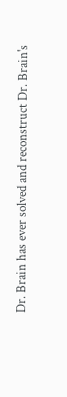Dr. Brain has ever solved and reconstruct Dr. Brain's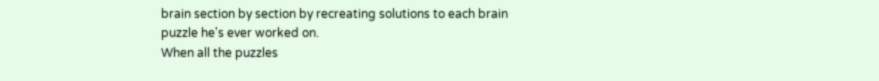brain section by section by recreating solutions to each brain puzzle he's ever worked on.
When all the puzzles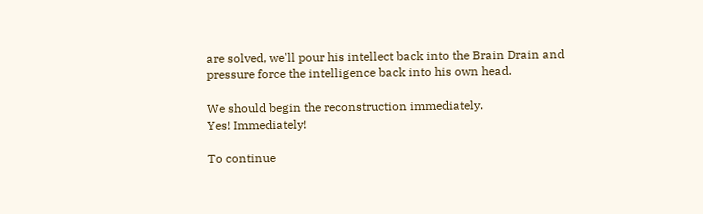are solved, we'll pour his intellect back into the Brain Drain and pressure force the intelligence back into his own head.

We should begin the reconstruction immediately.
Yes! Immediately!

To continue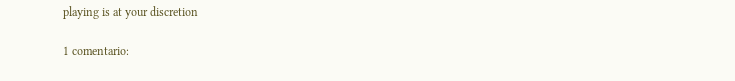playing is at your discretion

1 comentario: